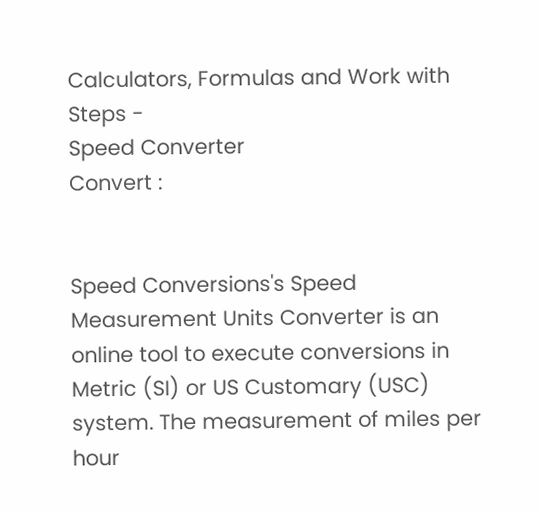Calculators, Formulas and Work with Steps -
Speed Converter
Convert :


Speed Conversions's Speed Measurement Units Converter is an online tool to execute conversions in Metric (SI) or US Customary (USC) system. The measurement of miles per hour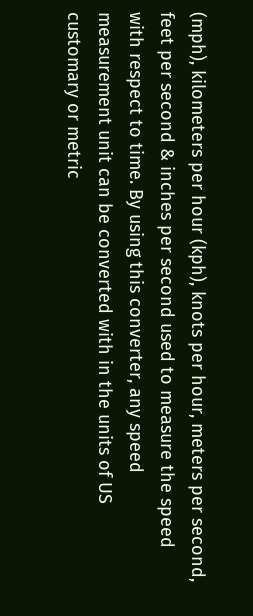(mph), kilometers per hour (kph), knots per hour, meters per second, feet per second & inches per second used to measure the speed with respect to time. By using this converter, any speed measurement unit can be converted with in the units of US customary or metric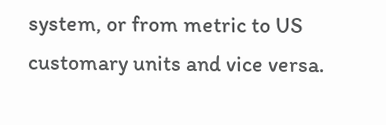system, or from metric to US customary units and vice versa.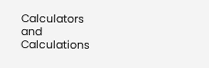Calculators and Calculations